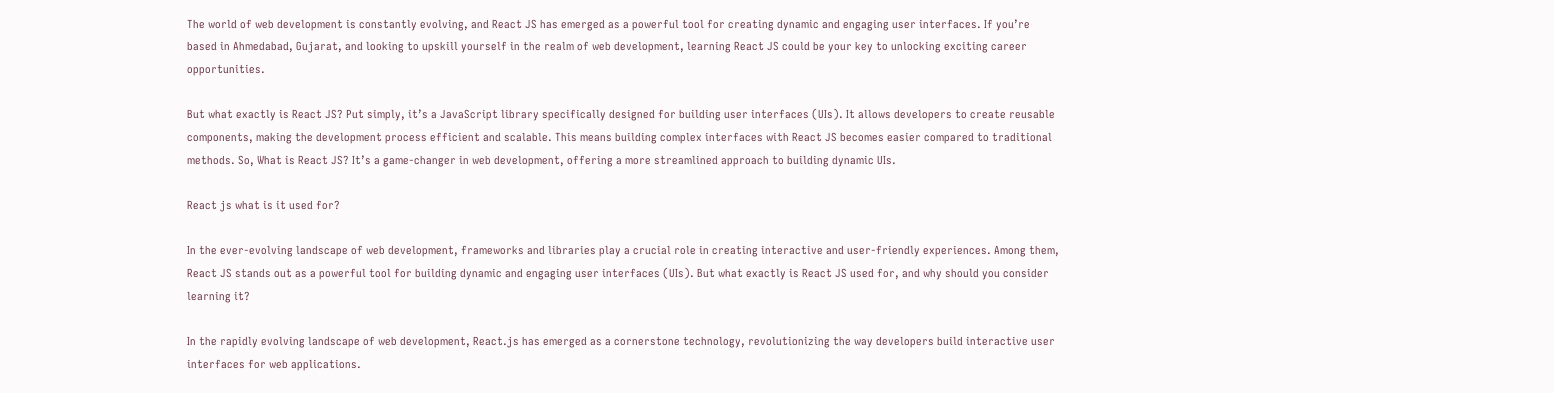The world of web development is constantly evolving, and React JS has emerged as a powerful tool for creating dynamic and engaging user interfaces. If you’re based in Ahmedabad, Gujarat, and looking to upskill yourself in the realm of web development, learning React JS could be your key to unlocking exciting career opportunities.

But what exactly is React JS? Put simply, it’s a JavaScript library specifically designed for building user interfaces (UIs). It allows developers to create reusable components, making the development process efficient and scalable. This means building complex interfaces with React JS becomes easier compared to traditional methods. So, What is React JS? It’s a game-changer in web development, offering a more streamlined approach to building dynamic UIs.

React js what is it used for?

In the ever-evolving landscape of web development, frameworks and libraries play a crucial role in creating interactive and user-friendly experiences. Among them, React JS stands out as a powerful tool for building dynamic and engaging user interfaces (UIs). But what exactly is React JS used for, and why should you consider learning it?

In the rapidly evolving landscape of web development, React.js has emerged as a cornerstone technology, revolutionizing the way developers build interactive user interfaces for web applications.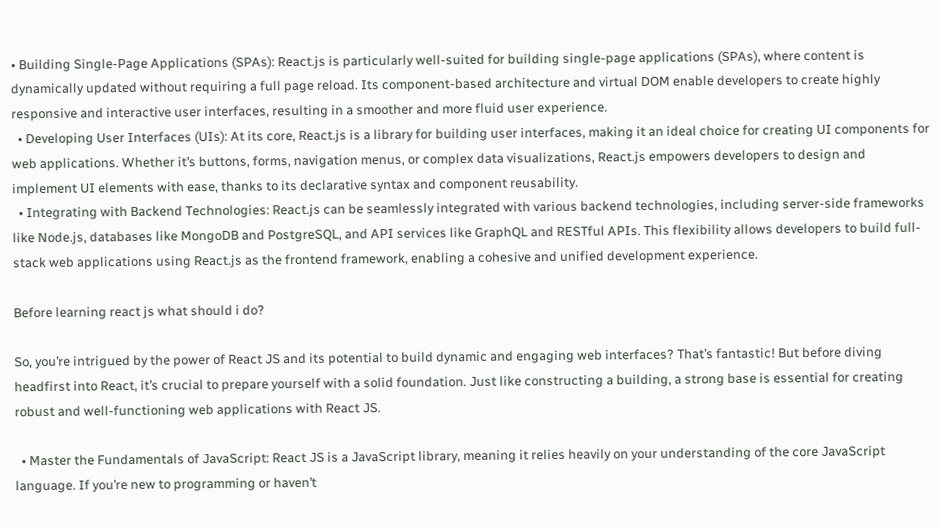• Building Single-Page Applications (SPAs): React.js is particularly well-suited for building single-page applications (SPAs), where content is dynamically updated without requiring a full page reload. Its component-based architecture and virtual DOM enable developers to create highly responsive and interactive user interfaces, resulting in a smoother and more fluid user experience.
  • Developing User Interfaces (UIs): At its core, React.js is a library for building user interfaces, making it an ideal choice for creating UI components for web applications. Whether it’s buttons, forms, navigation menus, or complex data visualizations, React.js empowers developers to design and implement UI elements with ease, thanks to its declarative syntax and component reusability.
  • Integrating with Backend Technologies: React.js can be seamlessly integrated with various backend technologies, including server-side frameworks like Node.js, databases like MongoDB and PostgreSQL, and API services like GraphQL and RESTful APIs. This flexibility allows developers to build full-stack web applications using React.js as the frontend framework, enabling a cohesive and unified development experience.

Before learning react js what should i do?

So, you’re intrigued by the power of React JS and its potential to build dynamic and engaging web interfaces? That’s fantastic! But before diving headfirst into React, it’s crucial to prepare yourself with a solid foundation. Just like constructing a building, a strong base is essential for creating robust and well-functioning web applications with React JS.

  • Master the Fundamentals of JavaScript: React JS is a JavaScript library, meaning it relies heavily on your understanding of the core JavaScript language. If you’re new to programming or haven’t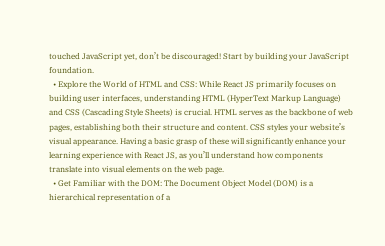touched JavaScript yet, don’t be discouraged! Start by building your JavaScript foundation.
  • Explore the World of HTML and CSS: While React JS primarily focuses on building user interfaces, understanding HTML (HyperText Markup Language) and CSS (Cascading Style Sheets) is crucial. HTML serves as the backbone of web pages, establishing both their structure and content. CSS styles your website’s visual appearance. Having a basic grasp of these will significantly enhance your learning experience with React JS, as you’ll understand how components translate into visual elements on the web page.
  • Get Familiar with the DOM: The Document Object Model (DOM) is a hierarchical representation of a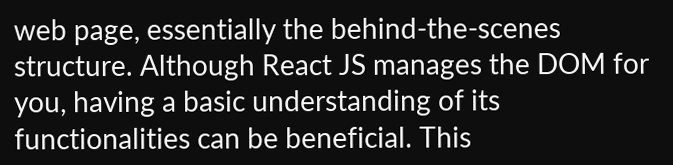web page, essentially the behind-the-scenes structure. Although React JS manages the DOM for you, having a basic understanding of its functionalities can be beneficial. This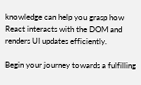knowledge can help you grasp how React interacts with the DOM and renders UI updates efficiently.

Begin your journey towards a fulfilling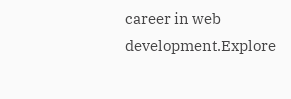career in web development.Explore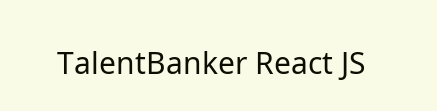TalentBanker React JS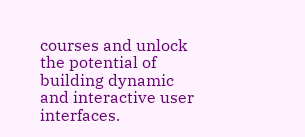courses and unlock the potential of building dynamic and interactive user interfaces.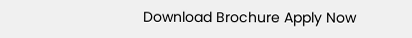Download Brochure Apply Now